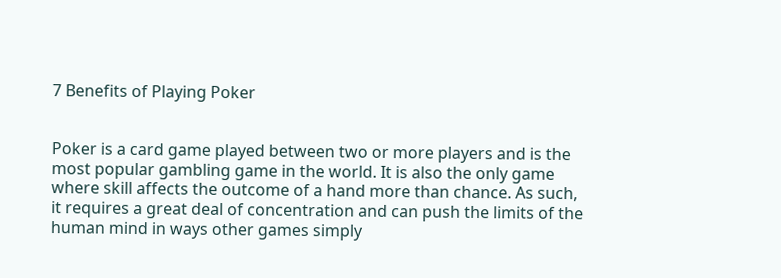7 Benefits of Playing Poker


Poker is a card game played between two or more players and is the most popular gambling game in the world. It is also the only game where skill affects the outcome of a hand more than chance. As such, it requires a great deal of concentration and can push the limits of the human mind in ways other games simply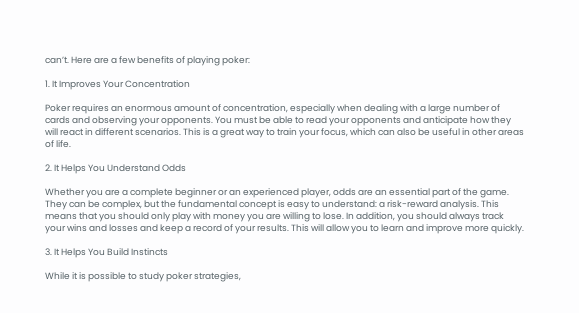can’t. Here are a few benefits of playing poker:

1. It Improves Your Concentration

Poker requires an enormous amount of concentration, especially when dealing with a large number of cards and observing your opponents. You must be able to read your opponents and anticipate how they will react in different scenarios. This is a great way to train your focus, which can also be useful in other areas of life.

2. It Helps You Understand Odds

Whether you are a complete beginner or an experienced player, odds are an essential part of the game. They can be complex, but the fundamental concept is easy to understand: a risk-reward analysis. This means that you should only play with money you are willing to lose. In addition, you should always track your wins and losses and keep a record of your results. This will allow you to learn and improve more quickly.

3. It Helps You Build Instincts

While it is possible to study poker strategies,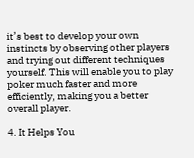it’s best to develop your own instincts by observing other players and trying out different techniques yourself. This will enable you to play poker much faster and more efficiently, making you a better overall player.

4. It Helps You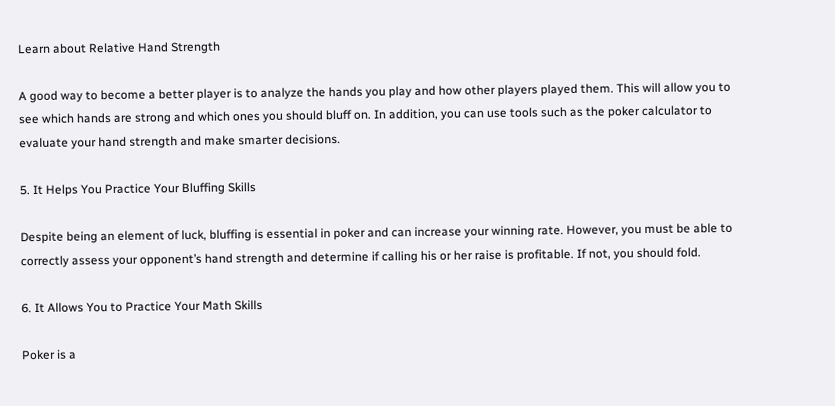Learn about Relative Hand Strength

A good way to become a better player is to analyze the hands you play and how other players played them. This will allow you to see which hands are strong and which ones you should bluff on. In addition, you can use tools such as the poker calculator to evaluate your hand strength and make smarter decisions.

5. It Helps You Practice Your Bluffing Skills

Despite being an element of luck, bluffing is essential in poker and can increase your winning rate. However, you must be able to correctly assess your opponent’s hand strength and determine if calling his or her raise is profitable. If not, you should fold.

6. It Allows You to Practice Your Math Skills

Poker is a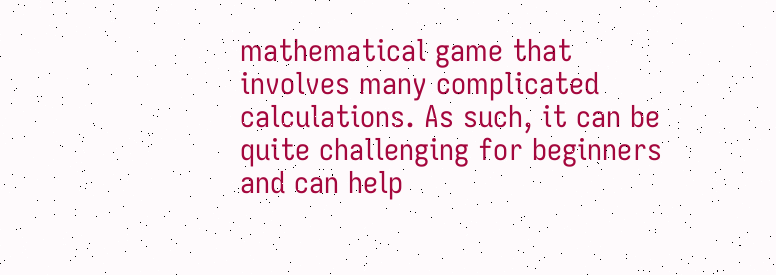mathematical game that involves many complicated calculations. As such, it can be quite challenging for beginners and can help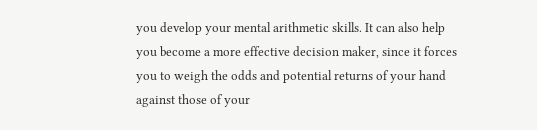you develop your mental arithmetic skills. It can also help you become a more effective decision maker, since it forces you to weigh the odds and potential returns of your hand against those of your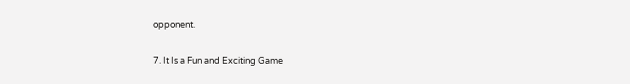opponent.

7. It Is a Fun and Exciting Game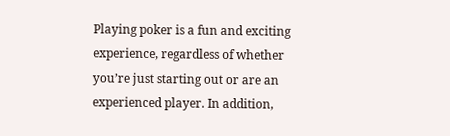Playing poker is a fun and exciting experience, regardless of whether you’re just starting out or are an experienced player. In addition,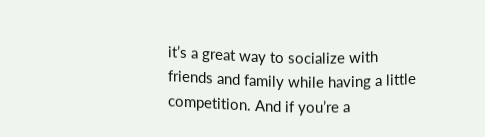it’s a great way to socialize with friends and family while having a little competition. And if you’re a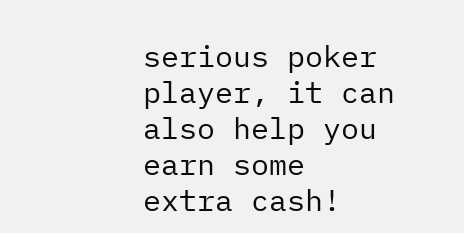serious poker player, it can also help you earn some extra cash!